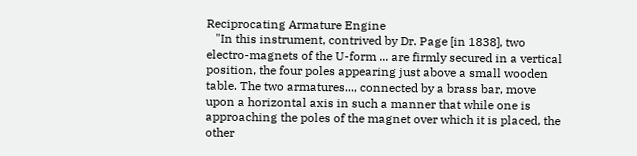Reciprocating Armature Engine
   "In this instrument, contrived by Dr. Page [in 1838], two electro-magnets of the U-form ... are firmly secured in a vertical position, the four poles appearing just above a small wooden table. The two armatures..., connected by a brass bar, move upon a horizontal axis in such a manner that while one is approaching the poles of the magnet over which it is placed, the other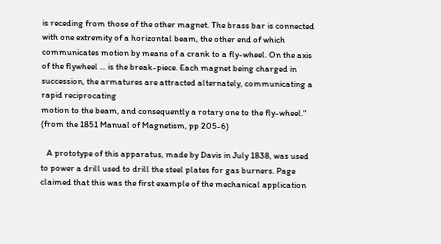is receding from those of the other magnet. The brass bar is connected with one extremity of a horizontal beam, the other end of which communicates motion by means of a crank to a fly-wheel. On the axis of the flywheel ... is the break-piece. Each magnet being charged in succession, the armatures are attracted alternately, communicating a rapid reciprocating
motion to the beam, and consequently a rotary one to the fly-wheel." (from the 1851 Manual of Magnetism, pp 205-6)

   A prototype of this apparatus, made by Davis in July 1838, was used to power a drill used to drill the steel plates for gas burners. Page claimed that this was the first example of the mechanical application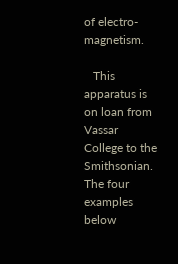of electro-magnetism.

   This apparatus is on loan from Vassar College to the Smithsonian. The four examples below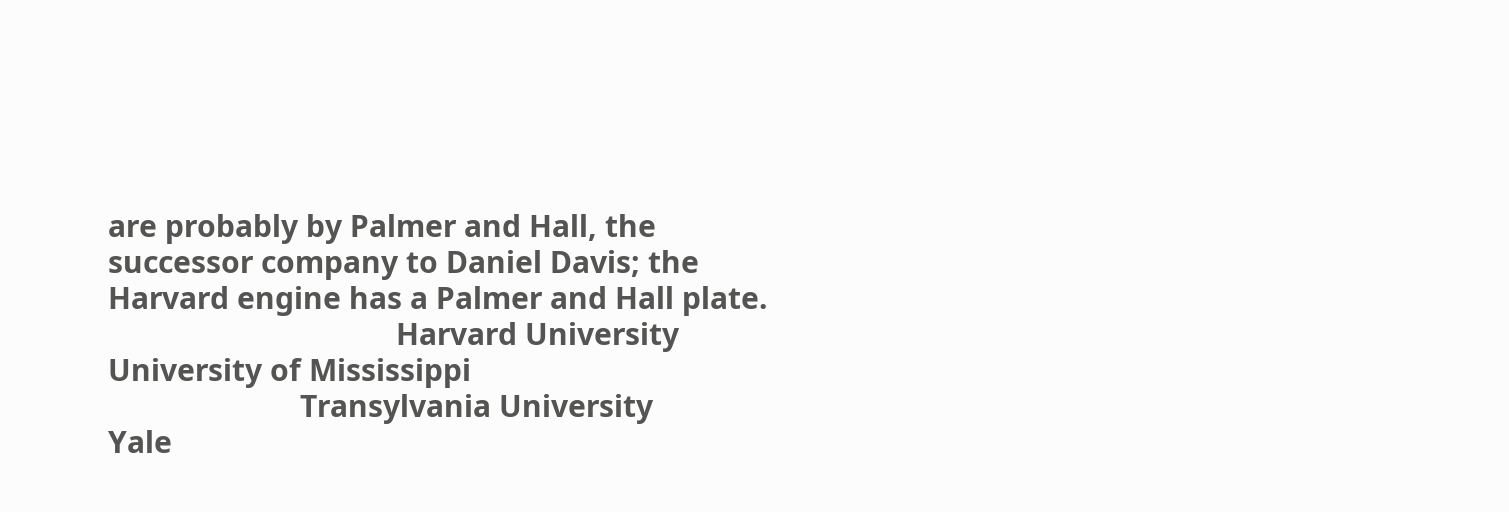are probably by Palmer and Hall, the successor company to Daniel Davis; the Harvard engine has a Palmer and Hall plate.
                                    Harvard University                                                         University of Mississippi
                        Transylvania University                                                          Yale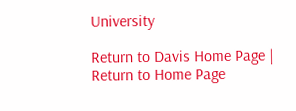University

Return to Davis Home Page | Return to Home Page